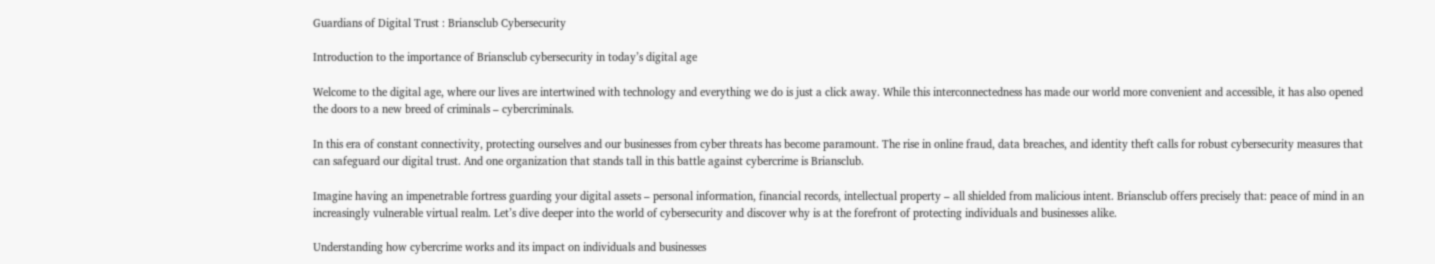Guardians of Digital Trust : Briansclub Cybersecurity

Introduction to the importance of Briansclub cybersecurity in today’s digital age

Welcome to the digital age, where our lives are intertwined with technology and everything we do is just a click away. While this interconnectedness has made our world more convenient and accessible, it has also opened the doors to a new breed of criminals – cybercriminals.

In this era of constant connectivity, protecting ourselves and our businesses from cyber threats has become paramount. The rise in online fraud, data breaches, and identity theft calls for robust cybersecurity measures that can safeguard our digital trust. And one organization that stands tall in this battle against cybercrime is Briansclub.

Imagine having an impenetrable fortress guarding your digital assets – personal information, financial records, intellectual property – all shielded from malicious intent. Briansclub offers precisely that: peace of mind in an increasingly vulnerable virtual realm. Let’s dive deeper into the world of cybersecurity and discover why is at the forefront of protecting individuals and businesses alike.

Understanding how cybercrime works and its impact on individuals and businesses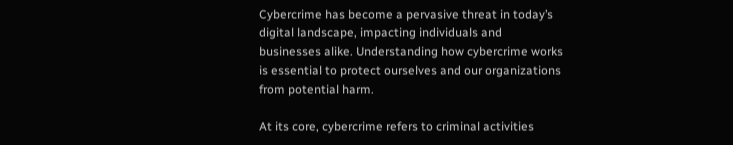Cybercrime has become a pervasive threat in today’s digital landscape, impacting individuals and businesses alike. Understanding how cybercrime works is essential to protect ourselves and our organizations from potential harm.

At its core, cybercrime refers to criminal activities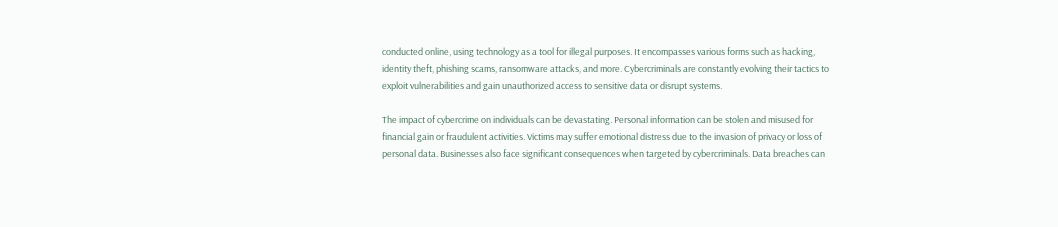conducted online, using technology as a tool for illegal purposes. It encompasses various forms such as hacking, identity theft, phishing scams, ransomware attacks, and more. Cybercriminals are constantly evolving their tactics to exploit vulnerabilities and gain unauthorized access to sensitive data or disrupt systems.

The impact of cybercrime on individuals can be devastating. Personal information can be stolen and misused for financial gain or fraudulent activities. Victims may suffer emotional distress due to the invasion of privacy or loss of personal data. Businesses also face significant consequences when targeted by cybercriminals. Data breaches can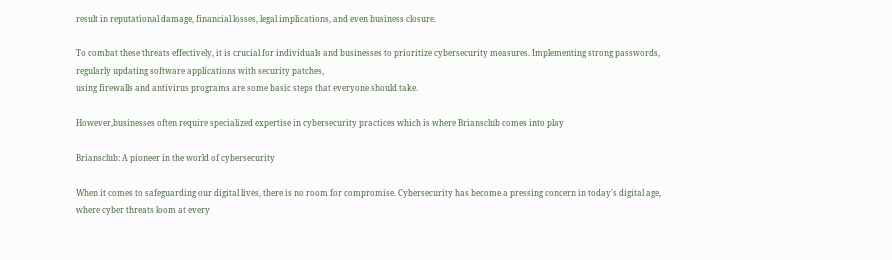result in reputational damage, financial losses, legal implications, and even business closure.

To combat these threats effectively, it is crucial for individuals and businesses to prioritize cybersecurity measures. Implementing strong passwords, regularly updating software applications with security patches,
using firewalls and antivirus programs are some basic steps that everyone should take.

However,businesses often require specialized expertise in cybersecurity practices which is where Briansclub comes into play

Briansclub: A pioneer in the world of cybersecurity

When it comes to safeguarding our digital lives, there is no room for compromise. Cybersecurity has become a pressing concern in today’s digital age, where cyber threats loom at every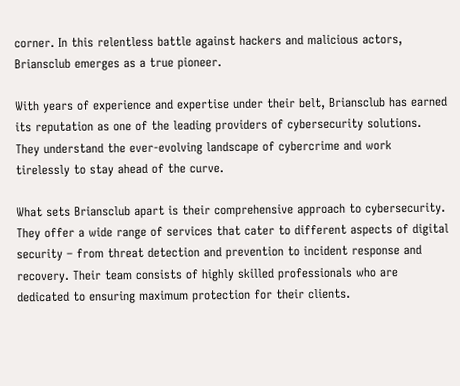corner. In this relentless battle against hackers and malicious actors, Briansclub emerges as a true pioneer.

With years of experience and expertise under their belt, Briansclub has earned its reputation as one of the leading providers of cybersecurity solutions. They understand the ever-evolving landscape of cybercrime and work tirelessly to stay ahead of the curve.

What sets Briansclub apart is their comprehensive approach to cybersecurity. They offer a wide range of services that cater to different aspects of digital security – from threat detection and prevention to incident response and recovery. Their team consists of highly skilled professionals who are dedicated to ensuring maximum protection for their clients.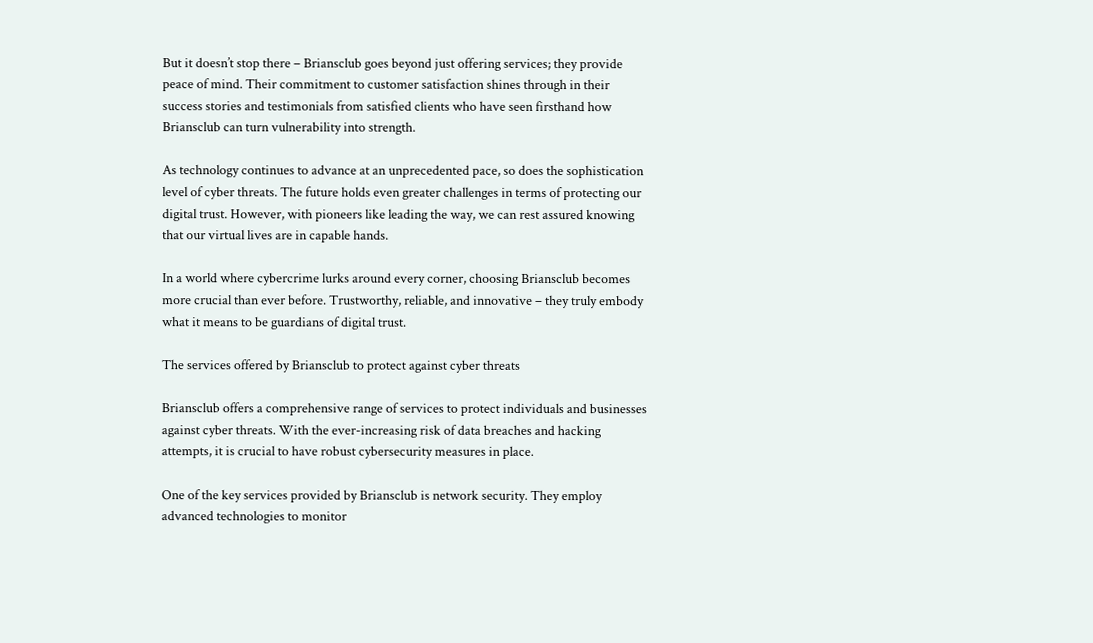But it doesn’t stop there – Briansclub goes beyond just offering services; they provide peace of mind. Their commitment to customer satisfaction shines through in their success stories and testimonials from satisfied clients who have seen firsthand how Briansclub can turn vulnerability into strength.

As technology continues to advance at an unprecedented pace, so does the sophistication level of cyber threats. The future holds even greater challenges in terms of protecting our digital trust. However, with pioneers like leading the way, we can rest assured knowing that our virtual lives are in capable hands.

In a world where cybercrime lurks around every corner, choosing Briansclub becomes more crucial than ever before. Trustworthy, reliable, and innovative – they truly embody what it means to be guardians of digital trust.

The services offered by Briansclub to protect against cyber threats

Briansclub offers a comprehensive range of services to protect individuals and businesses against cyber threats. With the ever-increasing risk of data breaches and hacking attempts, it is crucial to have robust cybersecurity measures in place.

One of the key services provided by Briansclub is network security. They employ advanced technologies to monitor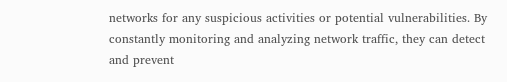networks for any suspicious activities or potential vulnerabilities. By constantly monitoring and analyzing network traffic, they can detect and prevent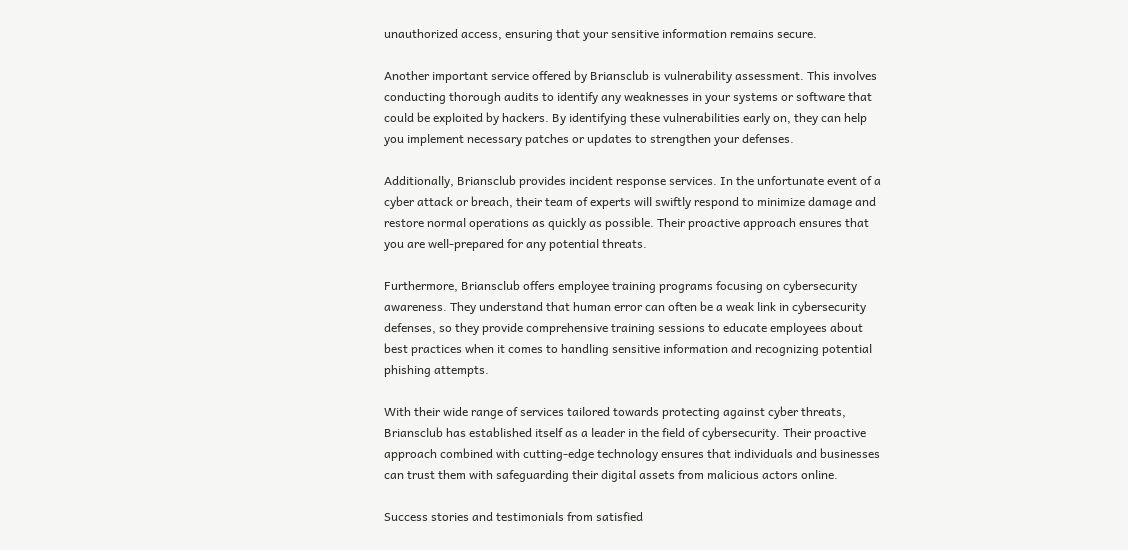unauthorized access, ensuring that your sensitive information remains secure.

Another important service offered by Briansclub is vulnerability assessment. This involves conducting thorough audits to identify any weaknesses in your systems or software that could be exploited by hackers. By identifying these vulnerabilities early on, they can help you implement necessary patches or updates to strengthen your defenses.

Additionally, Briansclub provides incident response services. In the unfortunate event of a cyber attack or breach, their team of experts will swiftly respond to minimize damage and restore normal operations as quickly as possible. Their proactive approach ensures that you are well-prepared for any potential threats.

Furthermore, Briansclub offers employee training programs focusing on cybersecurity awareness. They understand that human error can often be a weak link in cybersecurity defenses, so they provide comprehensive training sessions to educate employees about best practices when it comes to handling sensitive information and recognizing potential phishing attempts.

With their wide range of services tailored towards protecting against cyber threats, Briansclub has established itself as a leader in the field of cybersecurity. Their proactive approach combined with cutting-edge technology ensures that individuals and businesses can trust them with safeguarding their digital assets from malicious actors online.

Success stories and testimonials from satisfied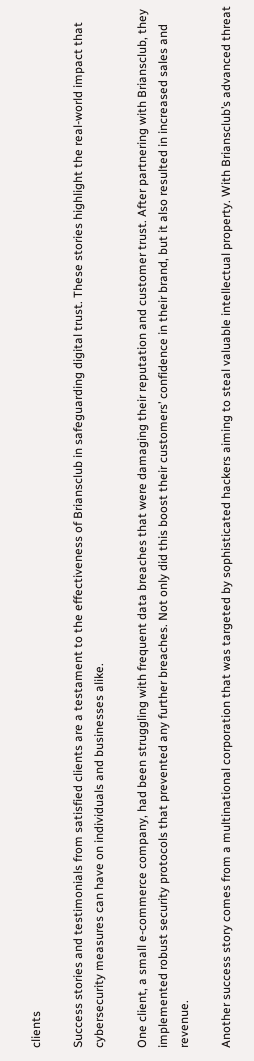clients

Success stories and testimonials from satisfied clients are a testament to the effectiveness of Briansclub in safeguarding digital trust. These stories highlight the real-world impact that cybersecurity measures can have on individuals and businesses alike.

One client, a small e-commerce company, had been struggling with frequent data breaches that were damaging their reputation and customer trust. After partnering with Briansclub, they implemented robust security protocols that prevented any further breaches. Not only did this boost their customers’ confidence in their brand, but it also resulted in increased sales and revenue.

Another success story comes from a multinational corporation that was targeted by sophisticated hackers aiming to steal valuable intellectual property. With Briansclub’s advanced threat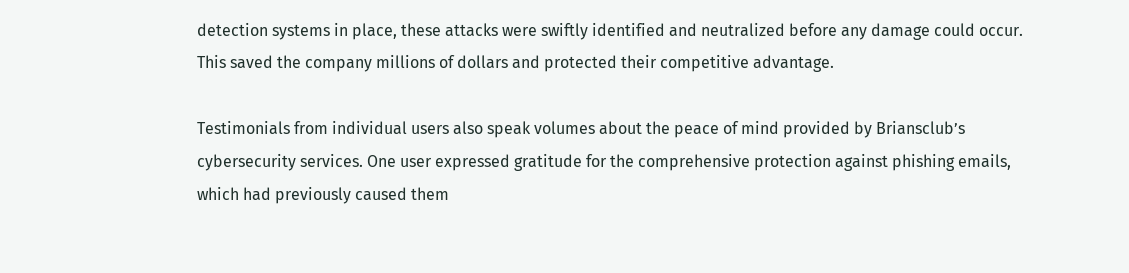detection systems in place, these attacks were swiftly identified and neutralized before any damage could occur. This saved the company millions of dollars and protected their competitive advantage.

Testimonials from individual users also speak volumes about the peace of mind provided by Briansclub’s cybersecurity services. One user expressed gratitude for the comprehensive protection against phishing emails, which had previously caused them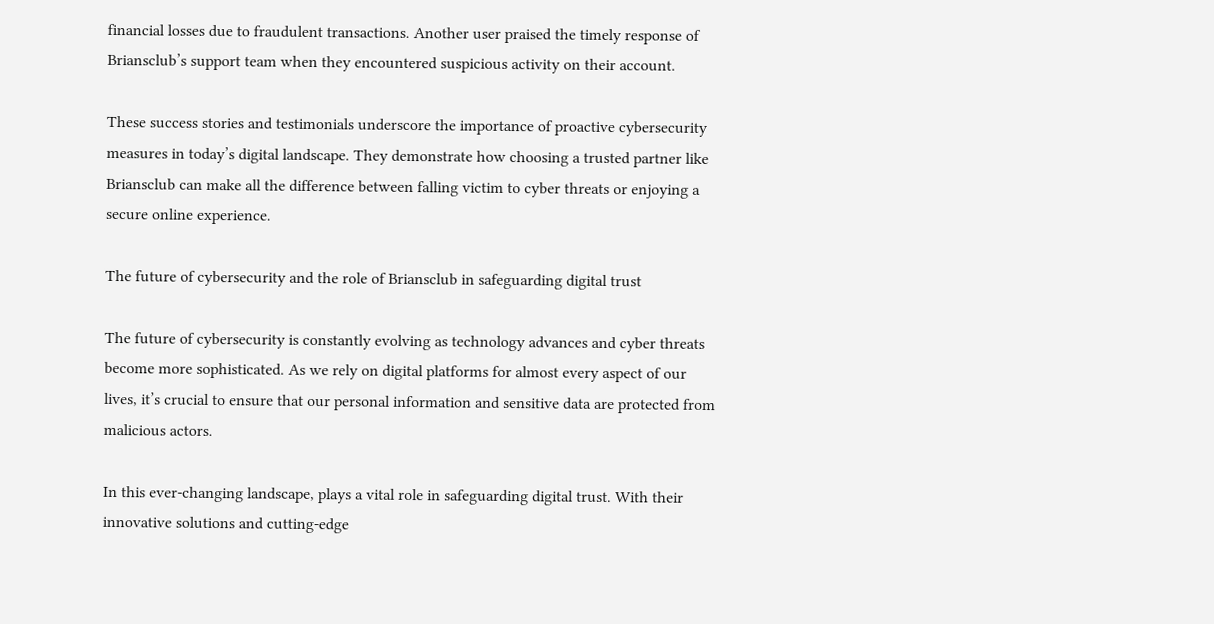financial losses due to fraudulent transactions. Another user praised the timely response of Briansclub’s support team when they encountered suspicious activity on their account.

These success stories and testimonials underscore the importance of proactive cybersecurity measures in today’s digital landscape. They demonstrate how choosing a trusted partner like Briansclub can make all the difference between falling victim to cyber threats or enjoying a secure online experience.

The future of cybersecurity and the role of Briansclub in safeguarding digital trust

The future of cybersecurity is constantly evolving as technology advances and cyber threats become more sophisticated. As we rely on digital platforms for almost every aspect of our lives, it’s crucial to ensure that our personal information and sensitive data are protected from malicious actors.

In this ever-changing landscape, plays a vital role in safeguarding digital trust. With their innovative solutions and cutting-edge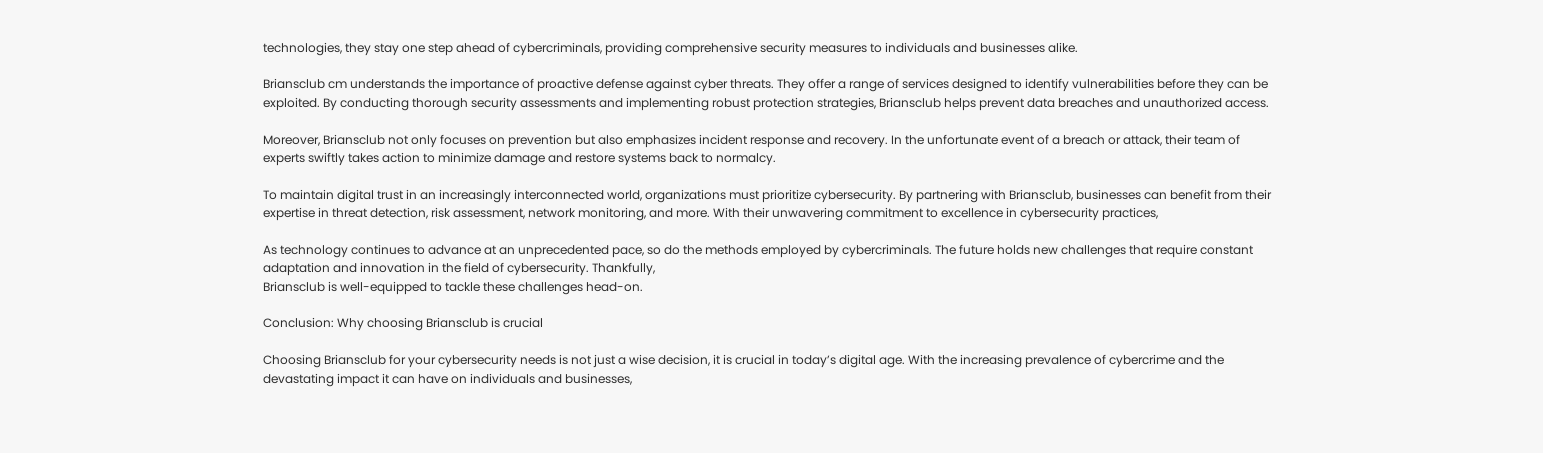technologies, they stay one step ahead of cybercriminals, providing comprehensive security measures to individuals and businesses alike.

Briansclub cm understands the importance of proactive defense against cyber threats. They offer a range of services designed to identify vulnerabilities before they can be exploited. By conducting thorough security assessments and implementing robust protection strategies, Briansclub helps prevent data breaches and unauthorized access.

Moreover, Briansclub not only focuses on prevention but also emphasizes incident response and recovery. In the unfortunate event of a breach or attack, their team of experts swiftly takes action to minimize damage and restore systems back to normalcy.

To maintain digital trust in an increasingly interconnected world, organizations must prioritize cybersecurity. By partnering with Briansclub, businesses can benefit from their expertise in threat detection, risk assessment, network monitoring, and more. With their unwavering commitment to excellence in cybersecurity practices,

As technology continues to advance at an unprecedented pace, so do the methods employed by cybercriminals. The future holds new challenges that require constant adaptation and innovation in the field of cybersecurity. Thankfully,
Briansclub is well-equipped to tackle these challenges head-on.

Conclusion: Why choosing Briansclub is crucial

Choosing Briansclub for your cybersecurity needs is not just a wise decision, it is crucial in today’s digital age. With the increasing prevalence of cybercrime and the devastating impact it can have on individuals and businesses,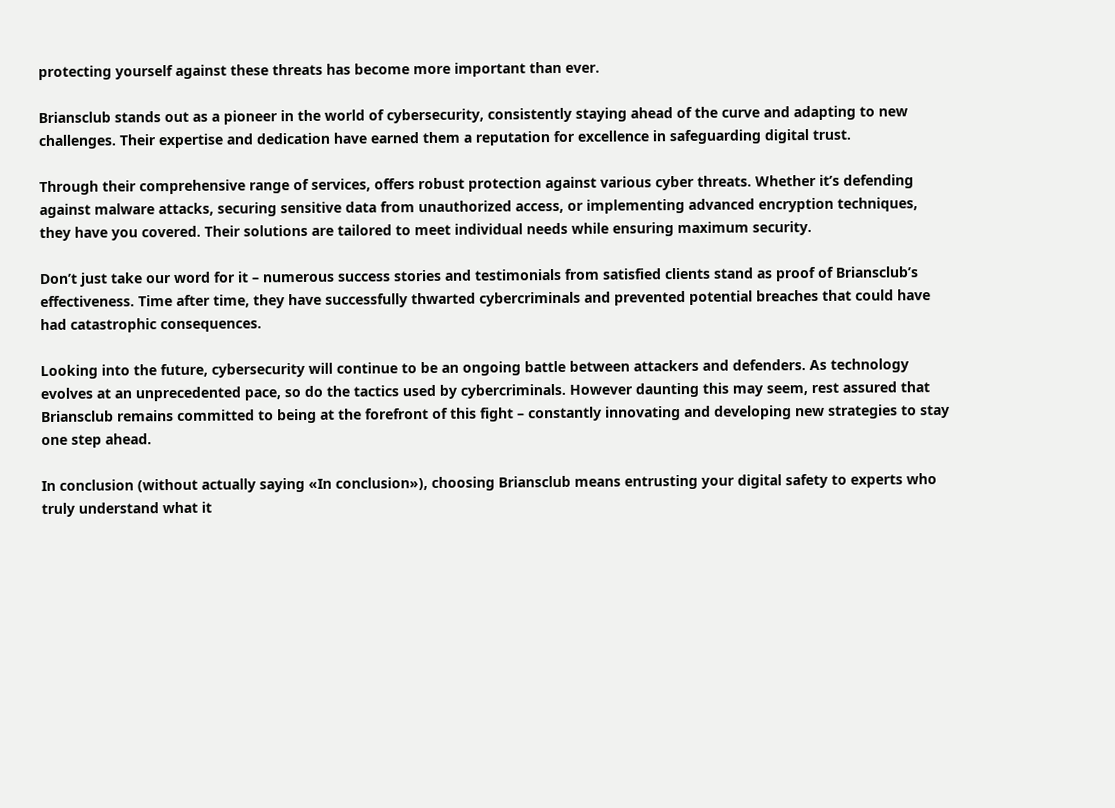protecting yourself against these threats has become more important than ever.

Briansclub stands out as a pioneer in the world of cybersecurity, consistently staying ahead of the curve and adapting to new challenges. Their expertise and dedication have earned them a reputation for excellence in safeguarding digital trust.

Through their comprehensive range of services, offers robust protection against various cyber threats. Whether it’s defending against malware attacks, securing sensitive data from unauthorized access, or implementing advanced encryption techniques, they have you covered. Their solutions are tailored to meet individual needs while ensuring maximum security.

Don’t just take our word for it – numerous success stories and testimonials from satisfied clients stand as proof of Briansclub’s effectiveness. Time after time, they have successfully thwarted cybercriminals and prevented potential breaches that could have had catastrophic consequences.

Looking into the future, cybersecurity will continue to be an ongoing battle between attackers and defenders. As technology evolves at an unprecedented pace, so do the tactics used by cybercriminals. However daunting this may seem, rest assured that Briansclub remains committed to being at the forefront of this fight – constantly innovating and developing new strategies to stay one step ahead.

In conclusion (without actually saying «In conclusion»), choosing Briansclub means entrusting your digital safety to experts who truly understand what it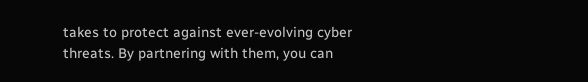takes to protect against ever-evolving cyber threats. By partnering with them, you can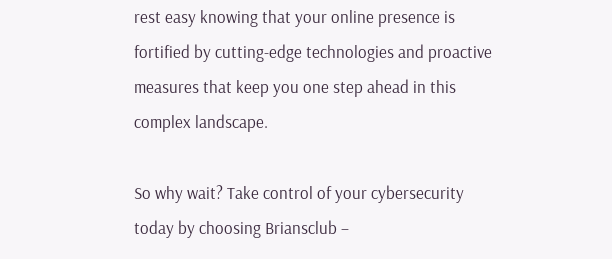rest easy knowing that your online presence is fortified by cutting-edge technologies and proactive measures that keep you one step ahead in this complex landscape.

So why wait? Take control of your cybersecurity today by choosing Briansclub –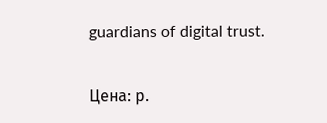guardians of digital trust.

Цена: р.